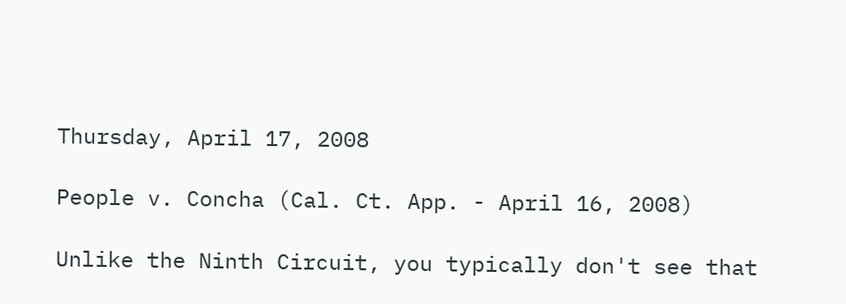Thursday, April 17, 2008

People v. Concha (Cal. Ct. App. - April 16, 2008)

Unlike the Ninth Circuit, you typically don't see that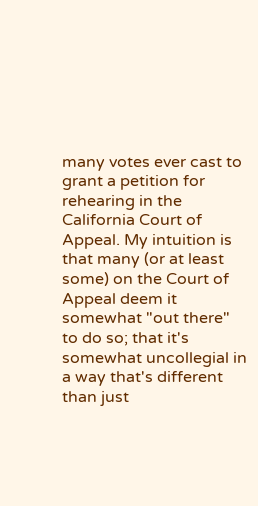many votes ever cast to grant a petition for rehearing in the California Court of Appeal. My intuition is that many (or at least some) on the Court of Appeal deem it somewhat "out there" to do so; that it's somewhat uncollegial in a way that's different than just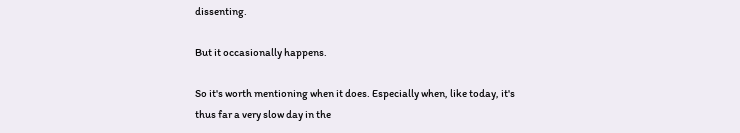dissenting.

But it occasionally happens.

So it's worth mentioning when it does. Especially when, like today, it's thus far a very slow day in the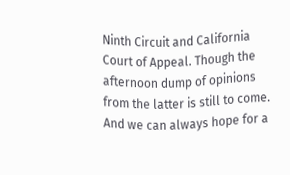Ninth Circuit and California Court of Appeal. Though the afternoon dump of opinions from the latter is still to come. And we can always hope for a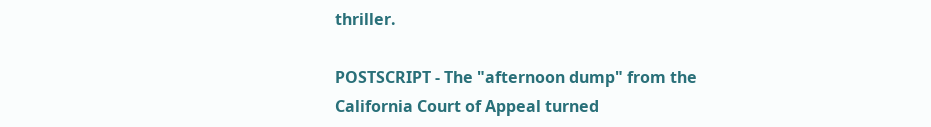thriller.

POSTSCRIPT - The "afternoon dump" from the California Court of Appeal turned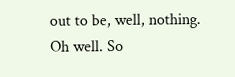out to be, well, nothing. Oh well. So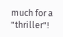much for a "thriller"!